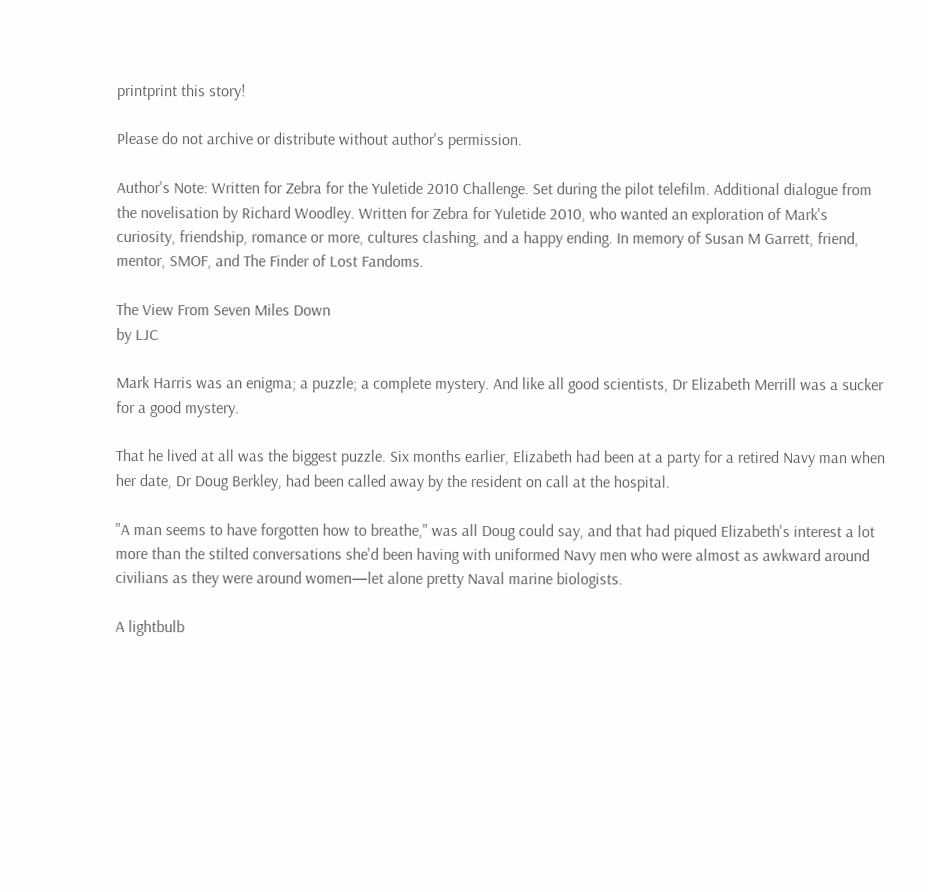printprint this story!

Please do not archive or distribute without author's permission.

Author's Note: Written for Zebra for the Yuletide 2010 Challenge. Set during the pilot telefilm. Additional dialogue from the novelisation by Richard Woodley. Written for Zebra for Yuletide 2010, who wanted an exploration of Mark's curiosity, friendship, romance or more, cultures clashing, and a happy ending. In memory of Susan M Garrett, friend, mentor, SMOF, and The Finder of Lost Fandoms.

The View From Seven Miles Down
by LJC

Mark Harris was an enigma; a puzzle; a complete mystery. And like all good scientists, Dr Elizabeth Merrill was a sucker for a good mystery.

That he lived at all was the biggest puzzle. Six months earlier, Elizabeth had been at a party for a retired Navy man when her date, Dr Doug Berkley, had been called away by the resident on call at the hospital.

"A man seems to have forgotten how to breathe," was all Doug could say, and that had piqued Elizabeth's interest a lot more than the stilted conversations she'd been having with uniformed Navy men who were almost as awkward around civilians as they were around women—let alone pretty Naval marine biologists.

A lightbulb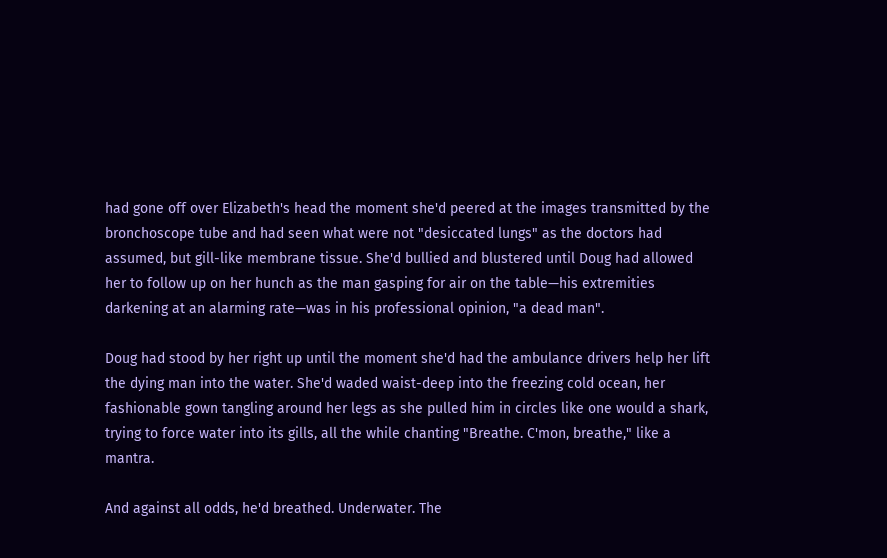had gone off over Elizabeth's head the moment she'd peered at the images transmitted by the bronchoscope tube and had seen what were not "desiccated lungs" as the doctors had assumed, but gill-like membrane tissue. She'd bullied and blustered until Doug had allowed her to follow up on her hunch as the man gasping for air on the table—his extremities darkening at an alarming rate—was in his professional opinion, "a dead man".

Doug had stood by her right up until the moment she'd had the ambulance drivers help her lift the dying man into the water. She'd waded waist-deep into the freezing cold ocean, her fashionable gown tangling around her legs as she pulled him in circles like one would a shark, trying to force water into its gills, all the while chanting "Breathe. C'mon, breathe," like a mantra.

And against all odds, he'd breathed. Underwater. The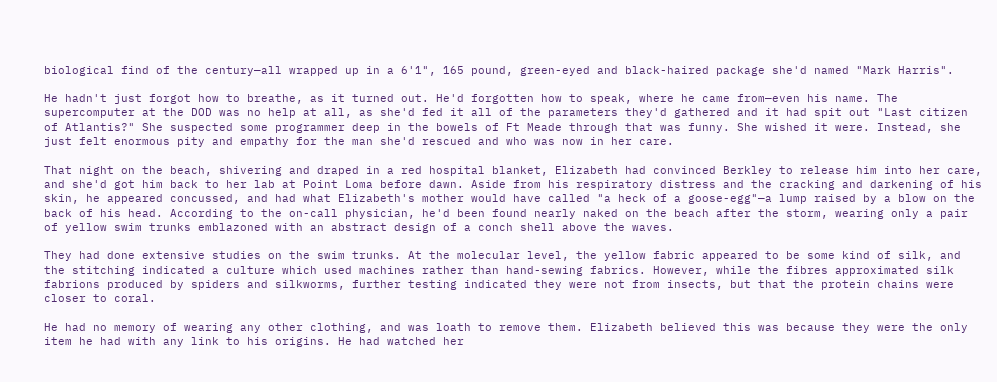biological find of the century—all wrapped up in a 6'1", 165 pound, green-eyed and black-haired package she'd named "Mark Harris".

He hadn't just forgot how to breathe, as it turned out. He'd forgotten how to speak, where he came from—even his name. The supercomputer at the DOD was no help at all, as she'd fed it all of the parameters they'd gathered and it had spit out "Last citizen of Atlantis?" She suspected some programmer deep in the bowels of Ft Meade through that was funny. She wished it were. Instead, she just felt enormous pity and empathy for the man she'd rescued and who was now in her care.

That night on the beach, shivering and draped in a red hospital blanket, Elizabeth had convinced Berkley to release him into her care, and she'd got him back to her lab at Point Loma before dawn. Aside from his respiratory distress and the cracking and darkening of his skin, he appeared concussed, and had what Elizabeth's mother would have called "a heck of a goose-egg"—a lump raised by a blow on the back of his head. According to the on-call physician, he'd been found nearly naked on the beach after the storm, wearing only a pair of yellow swim trunks emblazoned with an abstract design of a conch shell above the waves.

They had done extensive studies on the swim trunks. At the molecular level, the yellow fabric appeared to be some kind of silk, and the stitching indicated a culture which used machines rather than hand-sewing fabrics. However, while the fibres approximated silk fabrions produced by spiders and silkworms, further testing indicated they were not from insects, but that the protein chains were closer to coral.

He had no memory of wearing any other clothing, and was loath to remove them. Elizabeth believed this was because they were the only item he had with any link to his origins. He had watched her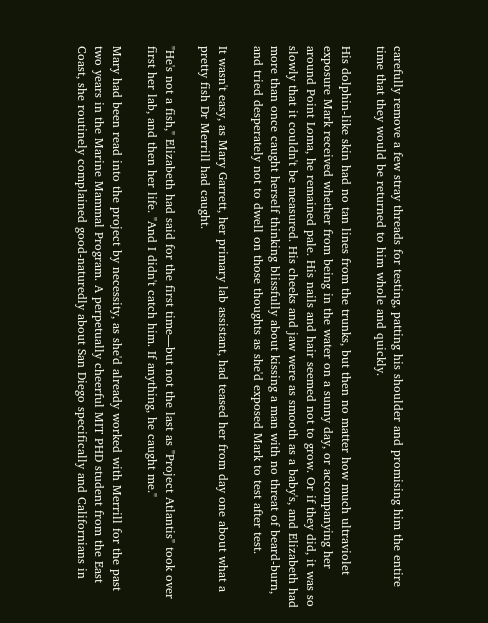carefully remove a few stray threads for testing, patting his shoulder and promising him the entire time that they would be returned to him whole and quickly.

His dolphin-like skin had no tan lines from the trunks, but then no matter how much ultraviolet exposure Mark received whether from being in the water on a sunny day, or accompanying her around Point Loma, he remained pale. His nails and hair seemed not to grow. Or if they did, it was so slowly that it couldn't be measured. His cheeks and jaw were as smooth as a baby's, and Elizabeth had more than once caught herself thinking blissfully about kissing a man with no threat of beard-burn, and tried desperately not to dwell on those thoughts as she'd exposed Mark to test after test.

It wasn't easy, as Mary Garrett, her primary lab assistant, had teased her from day one about what a pretty fish Dr Merrill had caught.

"He's not a fish," Elizabeth had said for the first time—but not the last as "Project Atlantis" took over first her lab, and then her life. "And I didn't catch him. If anything, he caught me."

Mary had been read into the project by necessity, as she'd already worked with Merrill for the past two years in the Marine Mammal Program. A perpetually cheerful MIT PHD student from the East Coast, she routinely complained good-naturedly about San Diego specifically and Californians in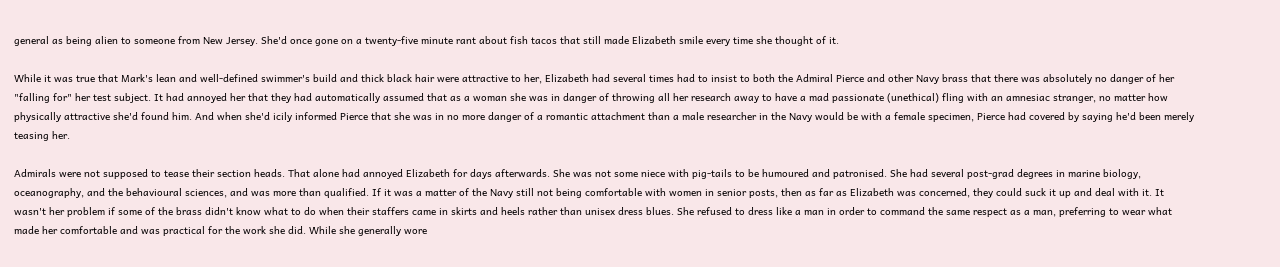general as being alien to someone from New Jersey. She'd once gone on a twenty-five minute rant about fish tacos that still made Elizabeth smile every time she thought of it.

While it was true that Mark's lean and well-defined swimmer's build and thick black hair were attractive to her, Elizabeth had several times had to insist to both the Admiral Pierce and other Navy brass that there was absolutely no danger of her "falling for" her test subject. It had annoyed her that they had automatically assumed that as a woman she was in danger of throwing all her research away to have a mad passionate (unethical) fling with an amnesiac stranger, no matter how physically attractive she'd found him. And when she'd icily informed Pierce that she was in no more danger of a romantic attachment than a male researcher in the Navy would be with a female specimen, Pierce had covered by saying he'd been merely teasing her.

Admirals were not supposed to tease their section heads. That alone had annoyed Elizabeth for days afterwards. She was not some niece with pig-tails to be humoured and patronised. She had several post-grad degrees in marine biology, oceanography, and the behavioural sciences, and was more than qualified. If it was a matter of the Navy still not being comfortable with women in senior posts, then as far as Elizabeth was concerned, they could suck it up and deal with it. It wasn't her problem if some of the brass didn't know what to do when their staffers came in skirts and heels rather than unisex dress blues. She refused to dress like a man in order to command the same respect as a man, preferring to wear what made her comfortable and was practical for the work she did. While she generally wore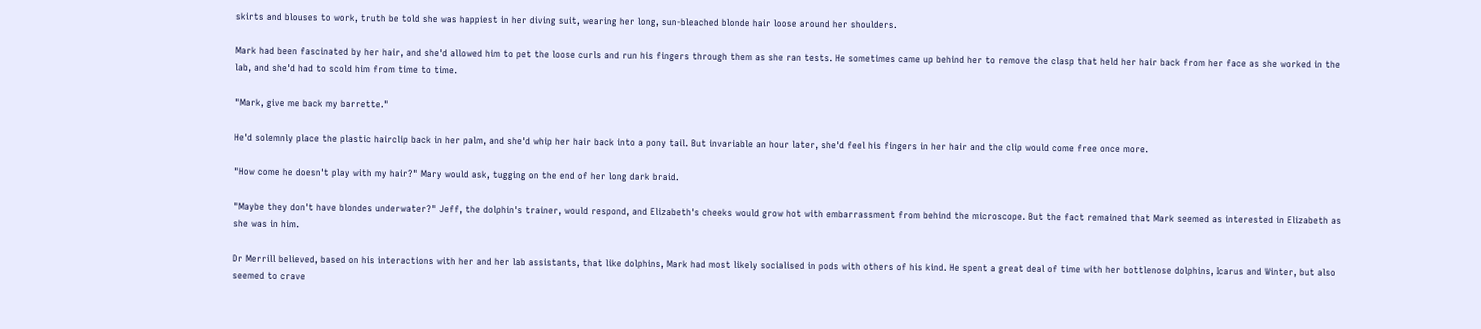skirts and blouses to work, truth be told she was happiest in her diving suit, wearing her long, sun-bleached blonde hair loose around her shoulders.

Mark had been fascinated by her hair, and she'd allowed him to pet the loose curls and run his fingers through them as she ran tests. He sometimes came up behind her to remove the clasp that held her hair back from her face as she worked in the lab, and she'd had to scold him from time to time.

"Mark, give me back my barrette."

He'd solemnly place the plastic hairclip back in her palm, and she'd whip her hair back into a pony tail. But invariable an hour later, she'd feel his fingers in her hair and the clip would come free once more.

"How come he doesn't play with my hair?" Mary would ask, tugging on the end of her long dark braid.

"Maybe they don't have blondes underwater?" Jeff, the dolphin's trainer, would respond, and Elizabeth's cheeks would grow hot with embarrassment from behind the microscope. But the fact remained that Mark seemed as interested in Elizabeth as she was in him.

Dr Merrill believed, based on his interactions with her and her lab assistants, that like dolphins, Mark had most likely socialised in pods with others of his kind. He spent a great deal of time with her bottlenose dolphins, Icarus and Winter, but also seemed to crave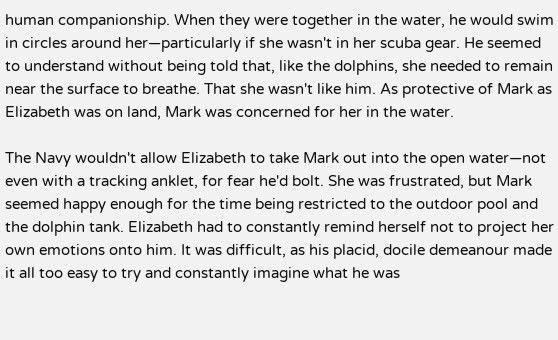human companionship. When they were together in the water, he would swim in circles around her—particularly if she wasn't in her scuba gear. He seemed to understand without being told that, like the dolphins, she needed to remain near the surface to breathe. That she wasn't like him. As protective of Mark as Elizabeth was on land, Mark was concerned for her in the water.

The Navy wouldn't allow Elizabeth to take Mark out into the open water—not even with a tracking anklet, for fear he'd bolt. She was frustrated, but Mark seemed happy enough for the time being restricted to the outdoor pool and the dolphin tank. Elizabeth had to constantly remind herself not to project her own emotions onto him. It was difficult, as his placid, docile demeanour made it all too easy to try and constantly imagine what he was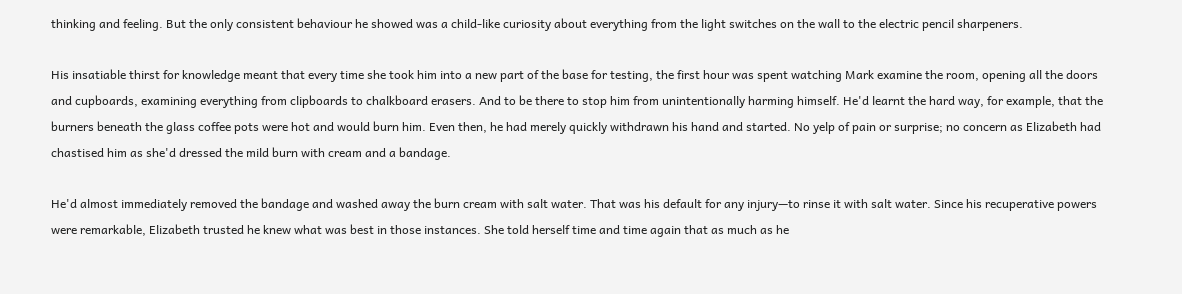thinking and feeling. But the only consistent behaviour he showed was a child-like curiosity about everything from the light switches on the wall to the electric pencil sharpeners.

His insatiable thirst for knowledge meant that every time she took him into a new part of the base for testing, the first hour was spent watching Mark examine the room, opening all the doors and cupboards, examining everything from clipboards to chalkboard erasers. And to be there to stop him from unintentionally harming himself. He'd learnt the hard way, for example, that the burners beneath the glass coffee pots were hot and would burn him. Even then, he had merely quickly withdrawn his hand and started. No yelp of pain or surprise; no concern as Elizabeth had chastised him as she'd dressed the mild burn with cream and a bandage.

He'd almost immediately removed the bandage and washed away the burn cream with salt water. That was his default for any injury—to rinse it with salt water. Since his recuperative powers were remarkable, Elizabeth trusted he knew what was best in those instances. She told herself time and time again that as much as he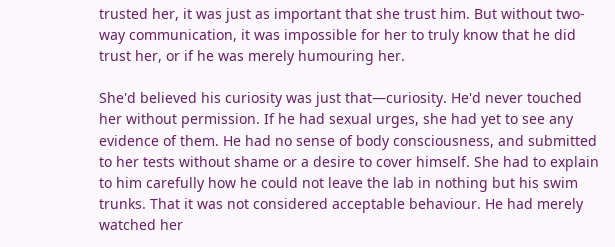trusted her, it was just as important that she trust him. But without two-way communication, it was impossible for her to truly know that he did trust her, or if he was merely humouring her.

She'd believed his curiosity was just that—curiosity. He'd never touched her without permission. If he had sexual urges, she had yet to see any evidence of them. He had no sense of body consciousness, and submitted to her tests without shame or a desire to cover himself. She had to explain to him carefully how he could not leave the lab in nothing but his swim trunks. That it was not considered acceptable behaviour. He had merely watched her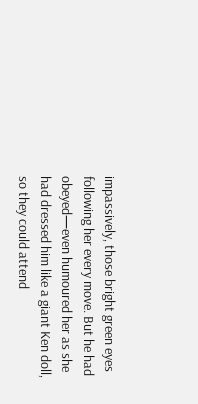impassively, those bright green eyes following her every move. But he had obeyed—even humoured her as she had dressed him like a giant Ken doll, so they could attend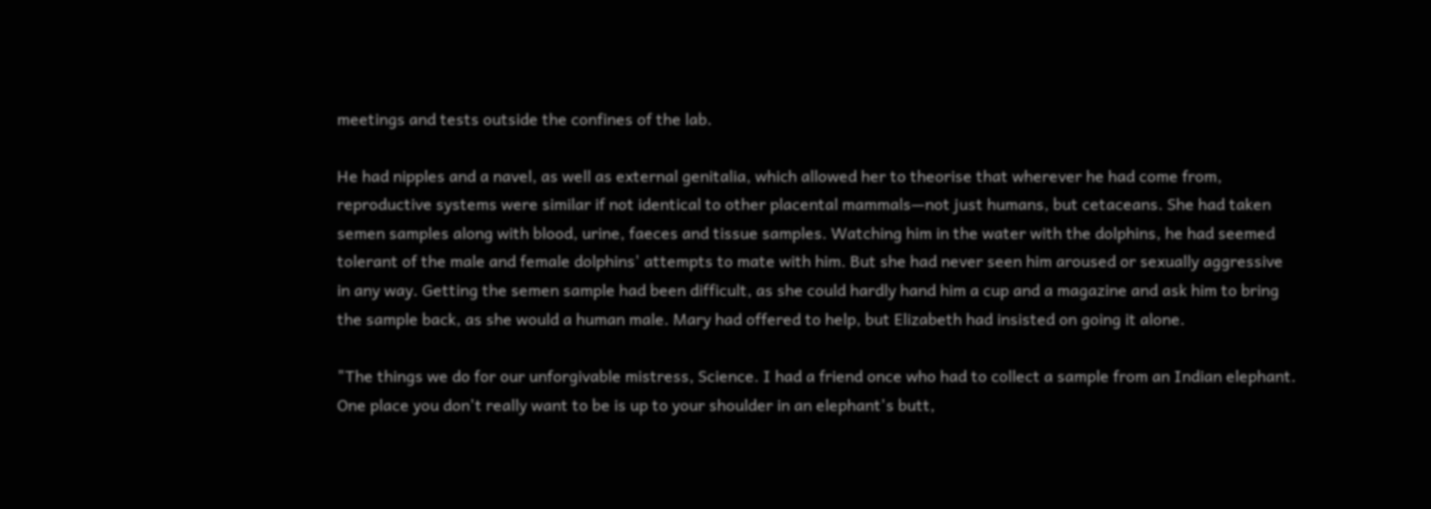meetings and tests outside the confines of the lab.

He had nipples and a navel, as well as external genitalia, which allowed her to theorise that wherever he had come from, reproductive systems were similar if not identical to other placental mammals—not just humans, but cetaceans. She had taken semen samples along with blood, urine, faeces and tissue samples. Watching him in the water with the dolphins, he had seemed tolerant of the male and female dolphins' attempts to mate with him. But she had never seen him aroused or sexually aggressive in any way. Getting the semen sample had been difficult, as she could hardly hand him a cup and a magazine and ask him to bring the sample back, as she would a human male. Mary had offered to help, but Elizabeth had insisted on going it alone.

"The things we do for our unforgivable mistress, Science. I had a friend once who had to collect a sample from an Indian elephant. One place you don't really want to be is up to your shoulder in an elephant's butt,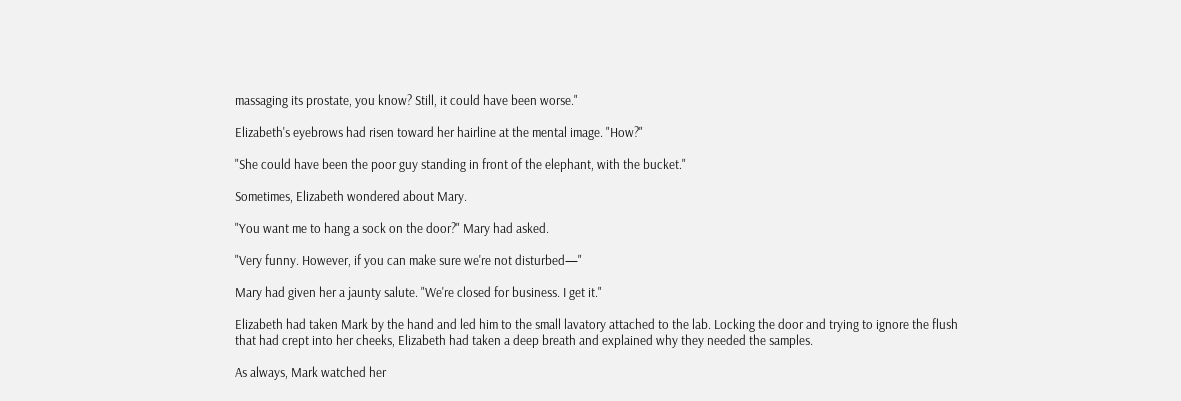massaging its prostate, you know? Still, it could have been worse."

Elizabeth's eyebrows had risen toward her hairline at the mental image. "How?"

"She could have been the poor guy standing in front of the elephant, with the bucket."

Sometimes, Elizabeth wondered about Mary.

"You want me to hang a sock on the door?" Mary had asked.

"Very funny. However, if you can make sure we're not disturbed—"

Mary had given her a jaunty salute. "We're closed for business. I get it."

Elizabeth had taken Mark by the hand and led him to the small lavatory attached to the lab. Locking the door and trying to ignore the flush that had crept into her cheeks, Elizabeth had taken a deep breath and explained why they needed the samples.

As always, Mark watched her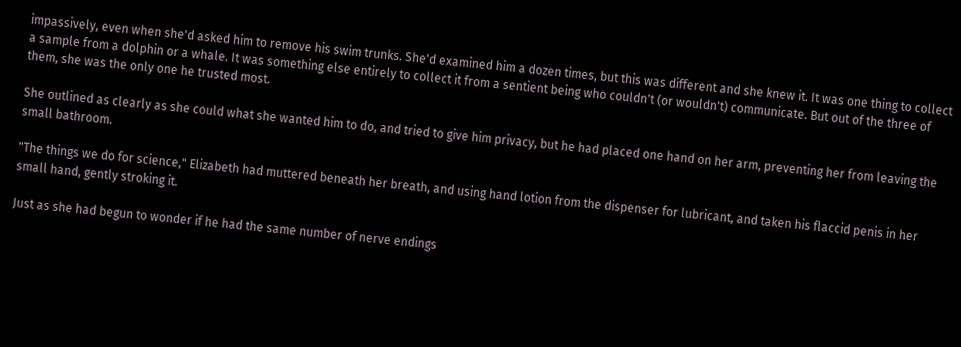impassively, even when she'd asked him to remove his swim trunks. She'd examined him a dozen times, but this was different and she knew it. It was one thing to collect a sample from a dolphin or a whale. It was something else entirely to collect it from a sentient being who couldn't (or wouldn't) communicate. But out of the three of them, she was the only one he trusted most.

She outlined as clearly as she could what she wanted him to do, and tried to give him privacy, but he had placed one hand on her arm, preventing her from leaving the small bathroom.

"The things we do for science," Elizabeth had muttered beneath her breath, and using hand lotion from the dispenser for lubricant, and taken his flaccid penis in her small hand, gently stroking it.

Just as she had begun to wonder if he had the same number of nerve endings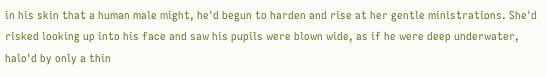in his skin that a human male might, he'd begun to harden and rise at her gentle ministrations. She'd risked looking up into his face and saw his pupils were blown wide, as if he were deep underwater, halo'd by only a thin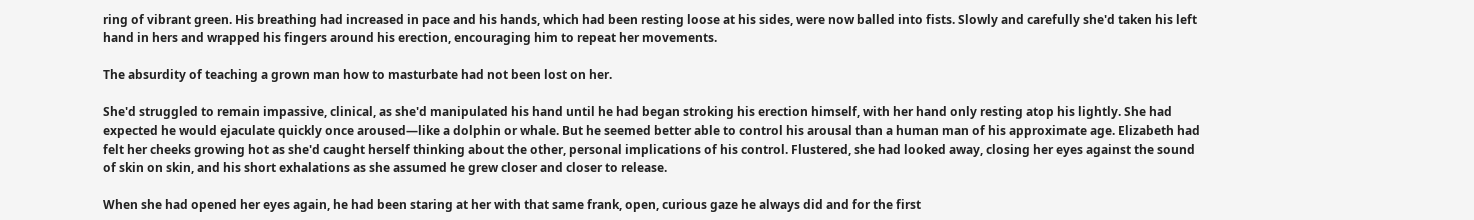ring of vibrant green. His breathing had increased in pace and his hands, which had been resting loose at his sides, were now balled into fists. Slowly and carefully she'd taken his left hand in hers and wrapped his fingers around his erection, encouraging him to repeat her movements.

The absurdity of teaching a grown man how to masturbate had not been lost on her.

She'd struggled to remain impassive, clinical, as she'd manipulated his hand until he had began stroking his erection himself, with her hand only resting atop his lightly. She had expected he would ejaculate quickly once aroused—like a dolphin or whale. But he seemed better able to control his arousal than a human man of his approximate age. Elizabeth had felt her cheeks growing hot as she'd caught herself thinking about the other, personal implications of his control. Flustered, she had looked away, closing her eyes against the sound of skin on skin, and his short exhalations as she assumed he grew closer and closer to release.

When she had opened her eyes again, he had been staring at her with that same frank, open, curious gaze he always did and for the first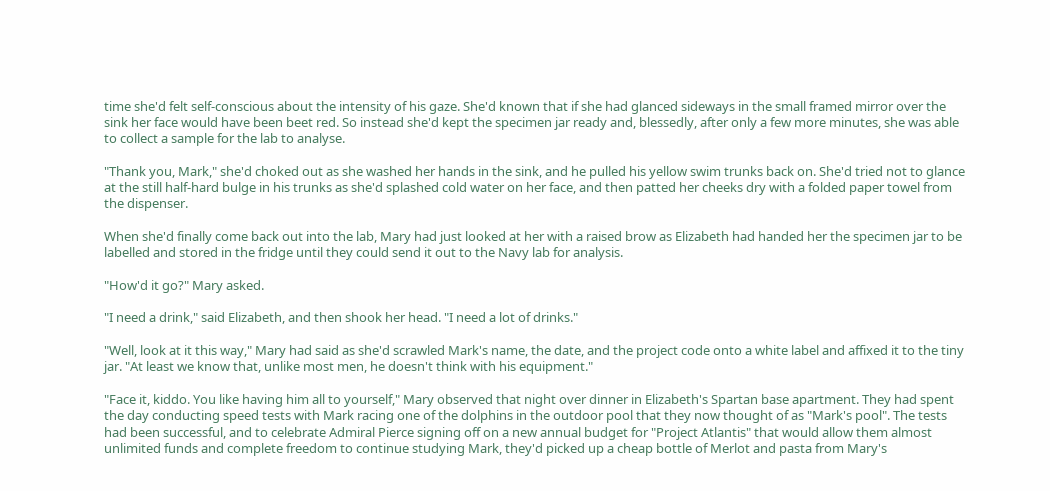time she'd felt self-conscious about the intensity of his gaze. She'd known that if she had glanced sideways in the small framed mirror over the sink her face would have been beet red. So instead she'd kept the specimen jar ready and, blessedly, after only a few more minutes, she was able to collect a sample for the lab to analyse.

"Thank you, Mark," she'd choked out as she washed her hands in the sink, and he pulled his yellow swim trunks back on. She'd tried not to glance at the still half-hard bulge in his trunks as she'd splashed cold water on her face, and then patted her cheeks dry with a folded paper towel from the dispenser.

When she'd finally come back out into the lab, Mary had just looked at her with a raised brow as Elizabeth had handed her the specimen jar to be labelled and stored in the fridge until they could send it out to the Navy lab for analysis.

"How'd it go?" Mary asked.

"I need a drink," said Elizabeth, and then shook her head. "I need a lot of drinks."

"Well, look at it this way," Mary had said as she'd scrawled Mark's name, the date, and the project code onto a white label and affixed it to the tiny jar. "At least we know that, unlike most men, he doesn't think with his equipment."

"Face it, kiddo. You like having him all to yourself," Mary observed that night over dinner in Elizabeth's Spartan base apartment. They had spent the day conducting speed tests with Mark racing one of the dolphins in the outdoor pool that they now thought of as "Mark's pool". The tests had been successful, and to celebrate Admiral Pierce signing off on a new annual budget for "Project Atlantis" that would allow them almost unlimited funds and complete freedom to continue studying Mark, they'd picked up a cheap bottle of Merlot and pasta from Mary's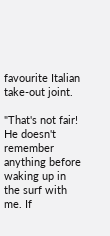favourite Italian take-out joint.

"That's not fair! He doesn't remember anything before waking up in the surf with me. If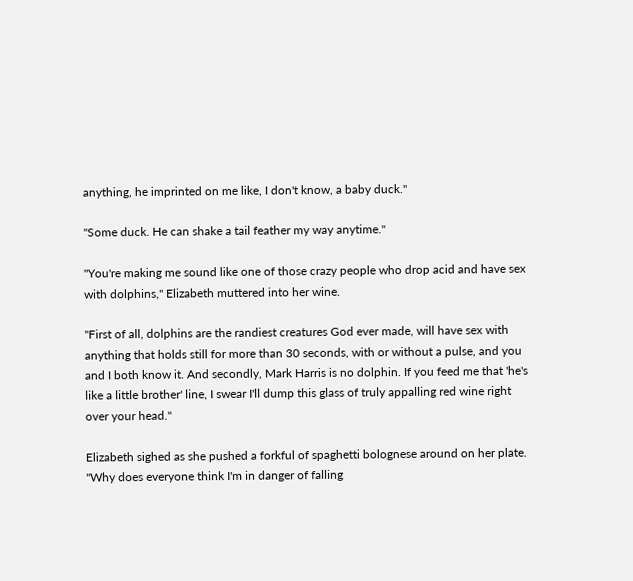anything, he imprinted on me like, I don't know, a baby duck."

"Some duck. He can shake a tail feather my way anytime."

"You're making me sound like one of those crazy people who drop acid and have sex with dolphins," Elizabeth muttered into her wine.

"First of all, dolphins are the randiest creatures God ever made, will have sex with anything that holds still for more than 30 seconds, with or without a pulse, and you and I both know it. And secondly, Mark Harris is no dolphin. If you feed me that 'he's like a little brother' line, I swear I'll dump this glass of truly appalling red wine right over your head."

Elizabeth sighed as she pushed a forkful of spaghetti bolognese around on her plate. "Why does everyone think I'm in danger of falling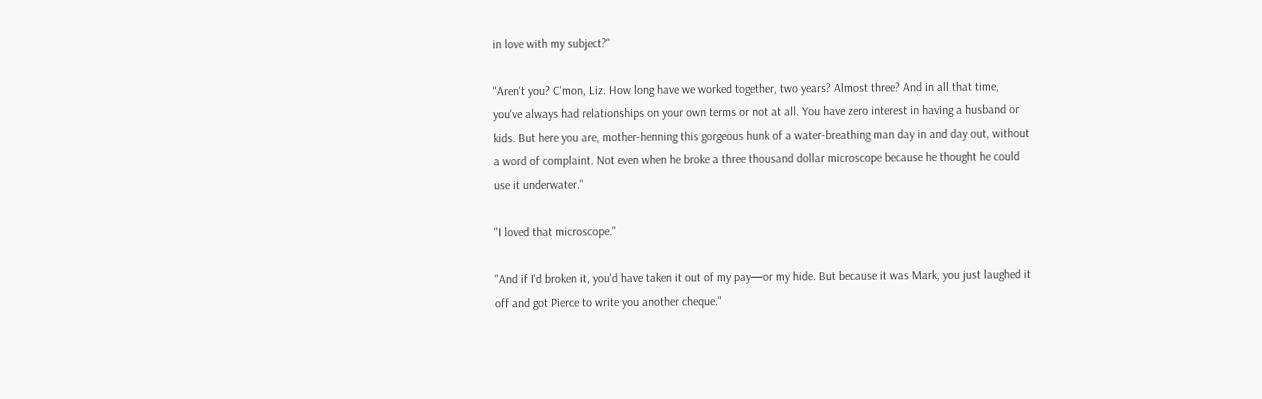in love with my subject?"

"Aren't you? C'mon, Liz. How long have we worked together, two years? Almost three? And in all that time, you've always had relationships on your own terms or not at all. You have zero interest in having a husband or kids. But here you are, mother-henning this gorgeous hunk of a water-breathing man day in and day out, without a word of complaint. Not even when he broke a three thousand dollar microscope because he thought he could use it underwater."

"I loved that microscope."

"And if I'd broken it, you'd have taken it out of my pay—or my hide. But because it was Mark, you just laughed it off and got Pierce to write you another cheque."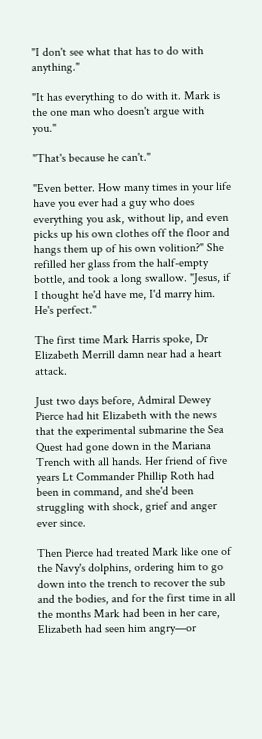"I don't see what that has to do with anything."

"It has everything to do with it. Mark is the one man who doesn't argue with you."

"That's because he can't."

"Even better. How many times in your life have you ever had a guy who does everything you ask, without lip, and even picks up his own clothes off the floor and hangs them up of his own volition?" She refilled her glass from the half-empty bottle, and took a long swallow. "Jesus, if I thought he'd have me, I'd marry him. He's perfect."

The first time Mark Harris spoke, Dr Elizabeth Merrill damn near had a heart attack.

Just two days before, Admiral Dewey Pierce had hit Elizabeth with the news that the experimental submarine the Sea Quest had gone down in the Mariana Trench with all hands. Her friend of five years Lt Commander Phillip Roth had been in command, and she'd been struggling with shock, grief and anger ever since.

Then Pierce had treated Mark like one of the Navy's dolphins, ordering him to go down into the trench to recover the sub and the bodies, and for the first time in all the months Mark had been in her care, Elizabeth had seen him angry—or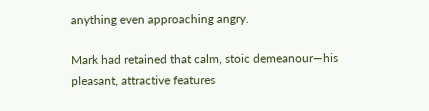anything even approaching angry.

Mark had retained that calm, stoic demeanour—his pleasant, attractive features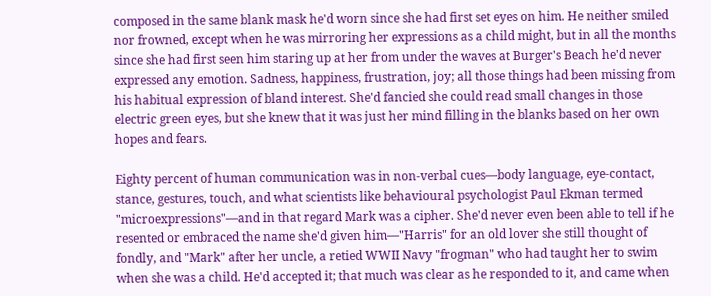composed in the same blank mask he'd worn since she had first set eyes on him. He neither smiled nor frowned, except when he was mirroring her expressions as a child might, but in all the months since she had first seen him staring up at her from under the waves at Burger's Beach he'd never expressed any emotion. Sadness, happiness, frustration, joy; all those things had been missing from his habitual expression of bland interest. She'd fancied she could read small changes in those electric green eyes, but she knew that it was just her mind filling in the blanks based on her own hopes and fears.

Eighty percent of human communication was in non-verbal cues—body language, eye-contact, stance, gestures, touch, and what scientists like behavioural psychologist Paul Ekman termed "microexpressions"—and in that regard Mark was a cipher. She'd never even been able to tell if he resented or embraced the name she'd given him—"Harris" for an old lover she still thought of fondly, and "Mark" after her uncle, a retied WWII Navy "frogman" who had taught her to swim when she was a child. He'd accepted it; that much was clear as he responded to it, and came when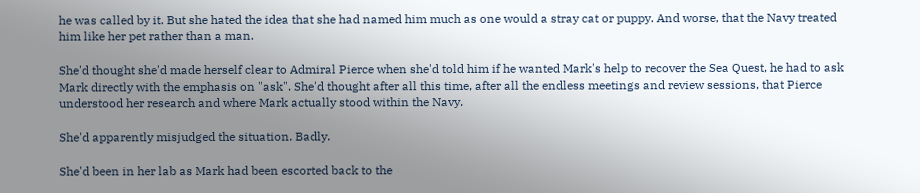he was called by it. But she hated the idea that she had named him much as one would a stray cat or puppy. And worse, that the Navy treated him like her pet rather than a man.

She'd thought she'd made herself clear to Admiral Pierce when she'd told him if he wanted Mark's help to recover the Sea Quest, he had to ask Mark directly with the emphasis on "ask". She'd thought after all this time, after all the endless meetings and review sessions, that Pierce understood her research and where Mark actually stood within the Navy.

She'd apparently misjudged the situation. Badly.

She'd been in her lab as Mark had been escorted back to the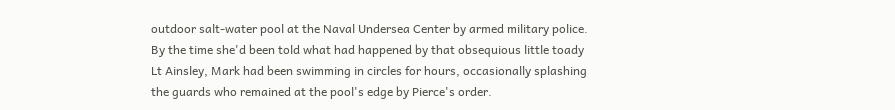outdoor salt-water pool at the Naval Undersea Center by armed military police. By the time she'd been told what had happened by that obsequious little toady Lt Ainsley, Mark had been swimming in circles for hours, occasionally splashing the guards who remained at the pool's edge by Pierce's order.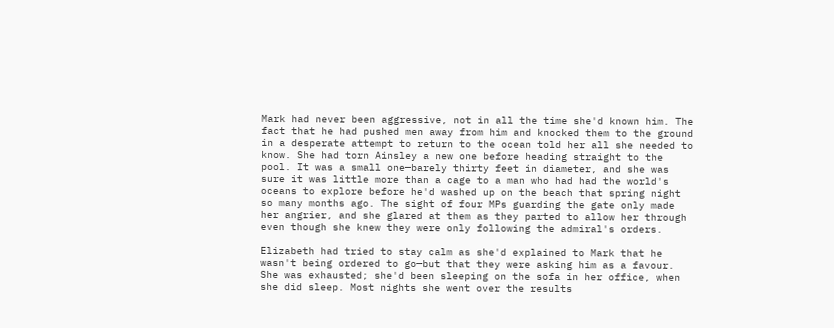Mark had never been aggressive, not in all the time she'd known him. The fact that he had pushed men away from him and knocked them to the ground in a desperate attempt to return to the ocean told her all she needed to know. She had torn Ainsley a new one before heading straight to the pool. It was a small one—barely thirty feet in diameter, and she was sure it was little more than a cage to a man who had had the world's oceans to explore before he'd washed up on the beach that spring night so many months ago. The sight of four MPs guarding the gate only made her angrier, and she glared at them as they parted to allow her through even though she knew they were only following the admiral's orders.

Elizabeth had tried to stay calm as she'd explained to Mark that he wasn't being ordered to go—but that they were asking him as a favour. She was exhausted; she'd been sleeping on the sofa in her office, when she did sleep. Most nights she went over the results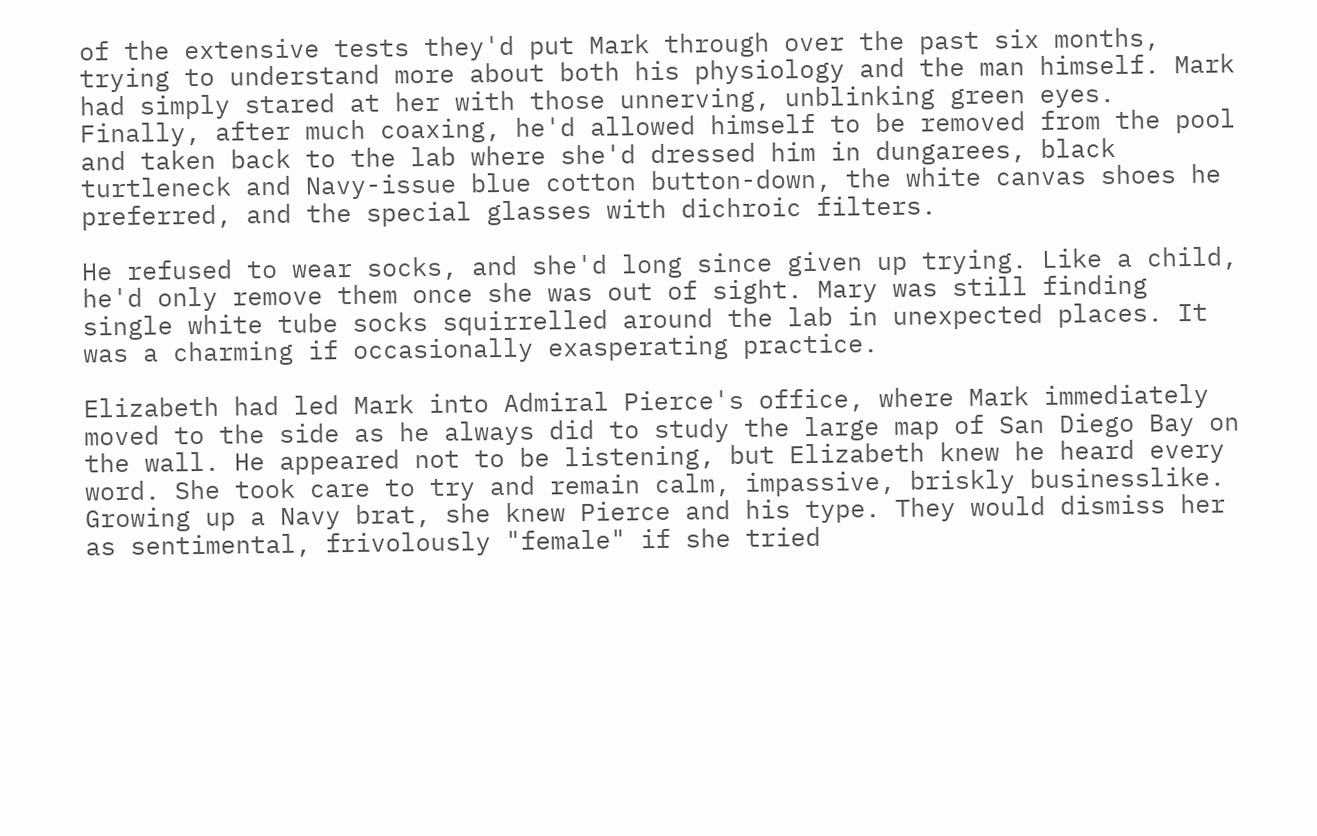of the extensive tests they'd put Mark through over the past six months, trying to understand more about both his physiology and the man himself. Mark had simply stared at her with those unnerving, unblinking green eyes. Finally, after much coaxing, he'd allowed himself to be removed from the pool and taken back to the lab where she'd dressed him in dungarees, black turtleneck and Navy-issue blue cotton button-down, the white canvas shoes he preferred, and the special glasses with dichroic filters.

He refused to wear socks, and she'd long since given up trying. Like a child, he'd only remove them once she was out of sight. Mary was still finding single white tube socks squirrelled around the lab in unexpected places. It was a charming if occasionally exasperating practice.

Elizabeth had led Mark into Admiral Pierce's office, where Mark immediately moved to the side as he always did to study the large map of San Diego Bay on the wall. He appeared not to be listening, but Elizabeth knew he heard every word. She took care to try and remain calm, impassive, briskly businesslike. Growing up a Navy brat, she knew Pierce and his type. They would dismiss her as sentimental, frivolously "female" if she tried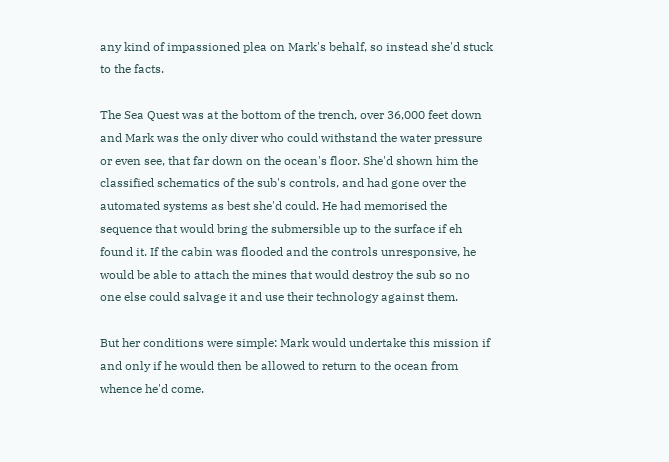any kind of impassioned plea on Mark's behalf, so instead she'd stuck to the facts.

The Sea Quest was at the bottom of the trench, over 36,000 feet down and Mark was the only diver who could withstand the water pressure or even see, that far down on the ocean's floor. She'd shown him the classified schematics of the sub's controls, and had gone over the automated systems as best she'd could. He had memorised the sequence that would bring the submersible up to the surface if eh found it. If the cabin was flooded and the controls unresponsive, he would be able to attach the mines that would destroy the sub so no one else could salvage it and use their technology against them.

But her conditions were simple: Mark would undertake this mission if and only if he would then be allowed to return to the ocean from whence he'd come.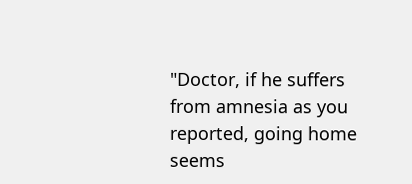"Doctor, if he suffers from amnesia as you reported, going home seems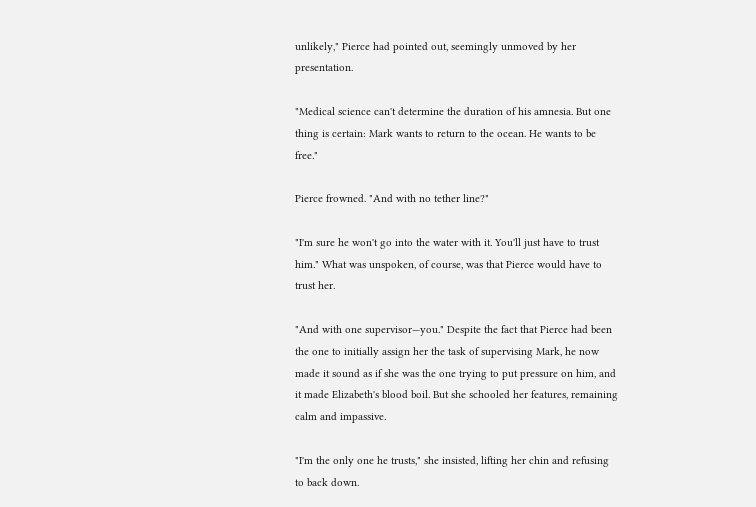unlikely," Pierce had pointed out, seemingly unmoved by her presentation.

"Medical science can't determine the duration of his amnesia. But one thing is certain: Mark wants to return to the ocean. He wants to be free."

Pierce frowned. "And with no tether line?"

"I'm sure he won't go into the water with it. You'll just have to trust him." What was unspoken, of course, was that Pierce would have to trust her.

"And with one supervisor—you." Despite the fact that Pierce had been the one to initially assign her the task of supervising Mark, he now made it sound as if she was the one trying to put pressure on him, and it made Elizabeth's blood boil. But she schooled her features, remaining calm and impassive.

"I'm the only one he trusts," she insisted, lifting her chin and refusing to back down.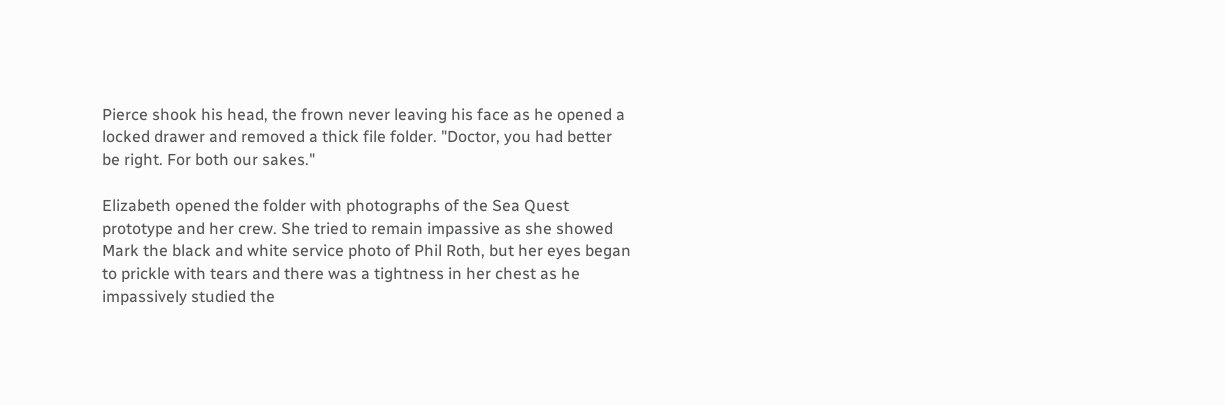Pierce shook his head, the frown never leaving his face as he opened a locked drawer and removed a thick file folder. "Doctor, you had better be right. For both our sakes."

Elizabeth opened the folder with photographs of the Sea Quest prototype and her crew. She tried to remain impassive as she showed Mark the black and white service photo of Phil Roth, but her eyes began to prickle with tears and there was a tightness in her chest as he impassively studied the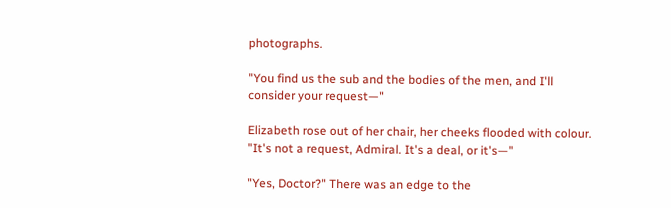photographs.

"You find us the sub and the bodies of the men, and I'll consider your request—"

Elizabeth rose out of her chair, her cheeks flooded with colour. "It's not a request, Admiral. It's a deal, or it's—"

"Yes, Doctor?" There was an edge to the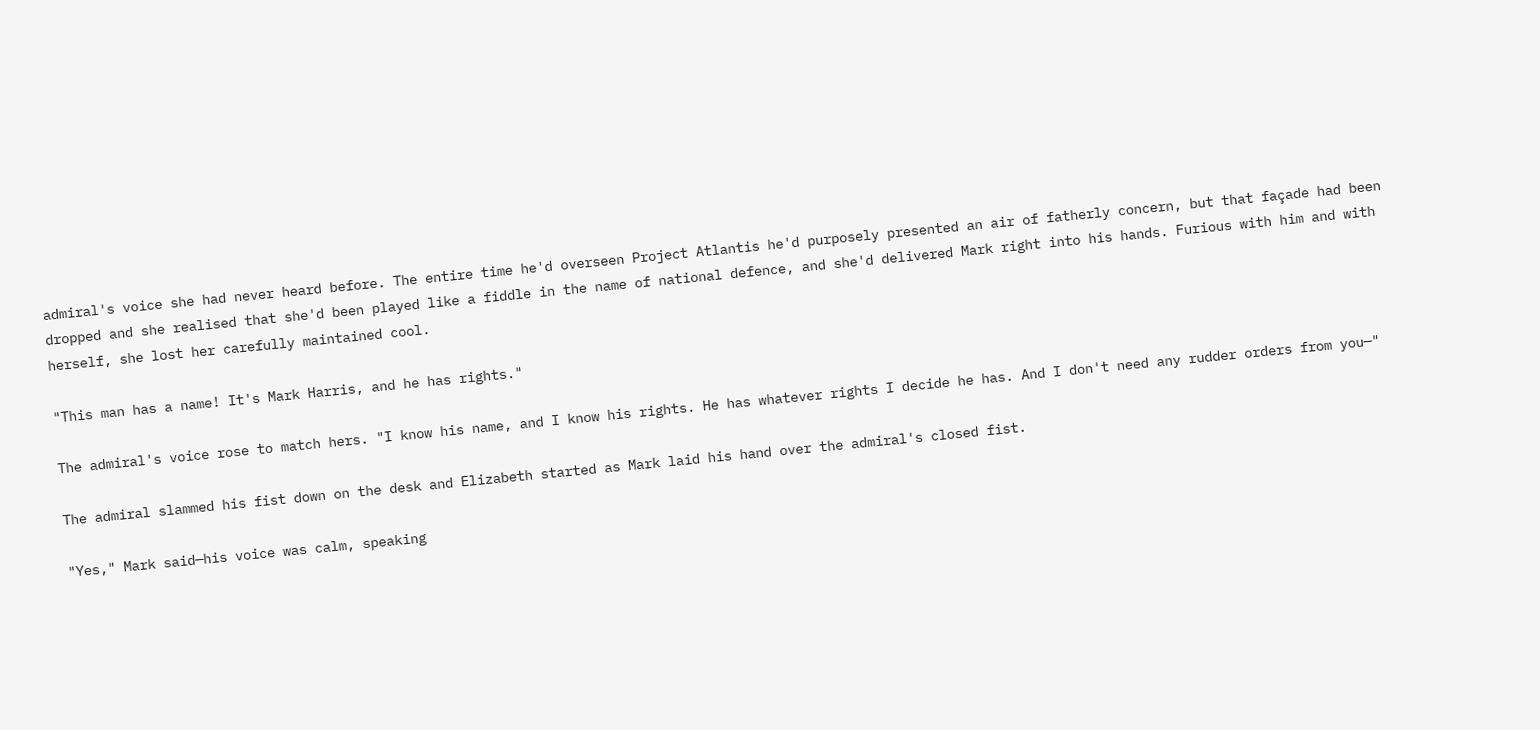admiral's voice she had never heard before. The entire time he'd overseen Project Atlantis he'd purposely presented an air of fatherly concern, but that façade had been dropped and she realised that she'd been played like a fiddle in the name of national defence, and she'd delivered Mark right into his hands. Furious with him and with herself, she lost her carefully maintained cool.

"This man has a name! It's Mark Harris, and he has rights."

The admiral's voice rose to match hers. "I know his name, and I know his rights. He has whatever rights I decide he has. And I don't need any rudder orders from you—"

The admiral slammed his fist down on the desk and Elizabeth started as Mark laid his hand over the admiral's closed fist.

"Yes," Mark said—his voice was calm, speaking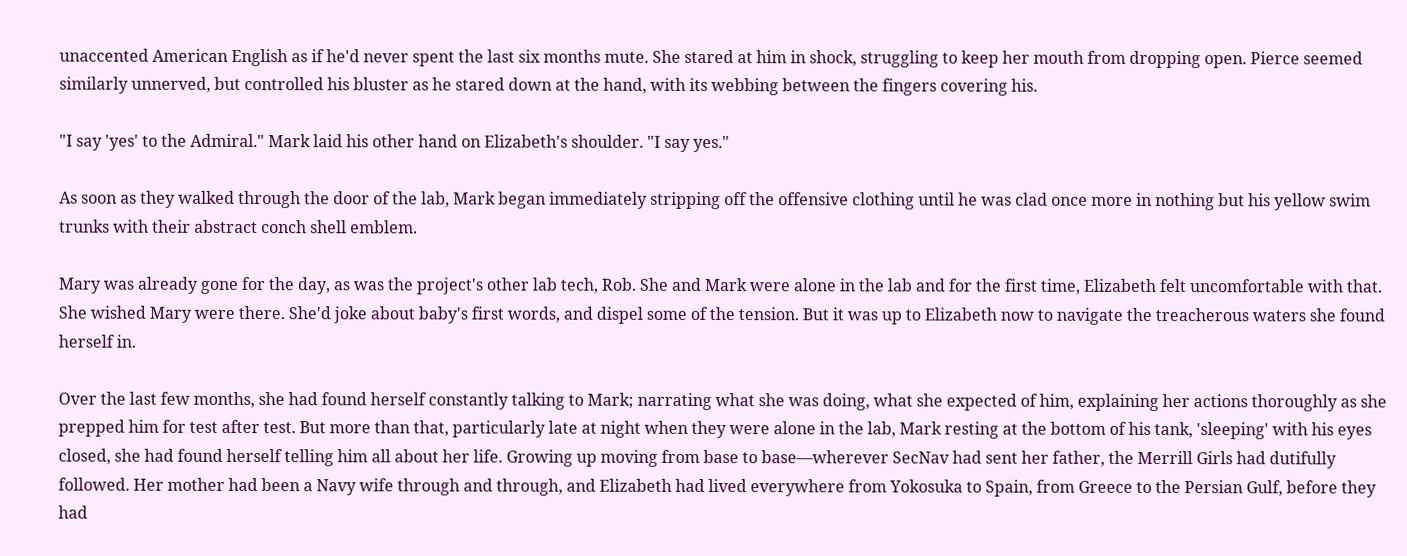unaccented American English as if he'd never spent the last six months mute. She stared at him in shock, struggling to keep her mouth from dropping open. Pierce seemed similarly unnerved, but controlled his bluster as he stared down at the hand, with its webbing between the fingers covering his.

"I say 'yes' to the Admiral." Mark laid his other hand on Elizabeth's shoulder. "I say yes."

As soon as they walked through the door of the lab, Mark began immediately stripping off the offensive clothing until he was clad once more in nothing but his yellow swim trunks with their abstract conch shell emblem.

Mary was already gone for the day, as was the project's other lab tech, Rob. She and Mark were alone in the lab and for the first time, Elizabeth felt uncomfortable with that. She wished Mary were there. She'd joke about baby's first words, and dispel some of the tension. But it was up to Elizabeth now to navigate the treacherous waters she found herself in.

Over the last few months, she had found herself constantly talking to Mark; narrating what she was doing, what she expected of him, explaining her actions thoroughly as she prepped him for test after test. But more than that, particularly late at night when they were alone in the lab, Mark resting at the bottom of his tank, 'sleeping' with his eyes closed, she had found herself telling him all about her life. Growing up moving from base to base—wherever SecNav had sent her father, the Merrill Girls had dutifully followed. Her mother had been a Navy wife through and through, and Elizabeth had lived everywhere from Yokosuka to Spain, from Greece to the Persian Gulf, before they had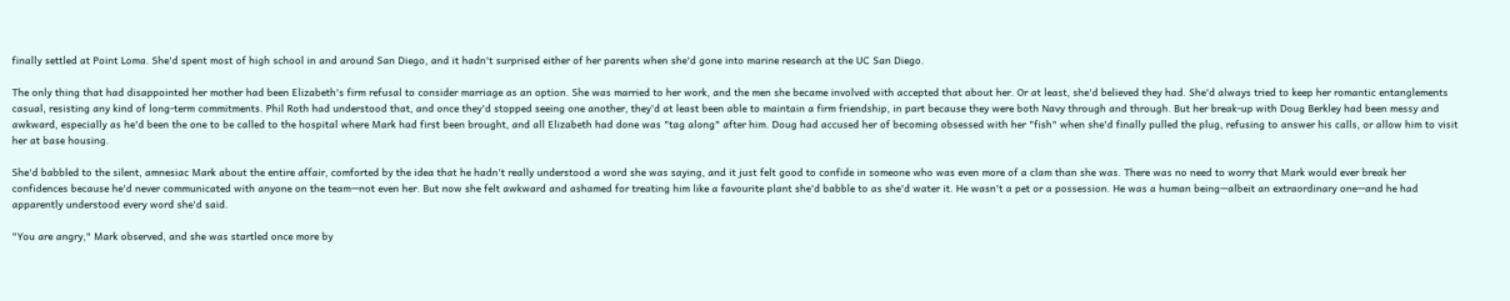finally settled at Point Loma. She'd spent most of high school in and around San Diego, and it hadn't surprised either of her parents when she'd gone into marine research at the UC San Diego.

The only thing that had disappointed her mother had been Elizabeth's firm refusal to consider marriage as an option. She was married to her work, and the men she became involved with accepted that about her. Or at least, she'd believed they had. She'd always tried to keep her romantic entanglements casual, resisting any kind of long-term commitments. Phil Roth had understood that, and once they'd stopped seeing one another, they'd at least been able to maintain a firm friendship, in part because they were both Navy through and through. But her break-up with Doug Berkley had been messy and awkward, especially as he'd been the one to be called to the hospital where Mark had first been brought, and all Elizabeth had done was "tag along" after him. Doug had accused her of becoming obsessed with her "fish" when she'd finally pulled the plug, refusing to answer his calls, or allow him to visit her at base housing.

She'd babbled to the silent, amnesiac Mark about the entire affair, comforted by the idea that he hadn't really understood a word she was saying, and it just felt good to confide in someone who was even more of a clam than she was. There was no need to worry that Mark would ever break her confidences because he'd never communicated with anyone on the team—not even her. But now she felt awkward and ashamed for treating him like a favourite plant she'd babble to as she'd water it. He wasn't a pet or a possession. He was a human being—albeit an extraordinary one—and he had apparently understood every word she'd said.

"You are angry," Mark observed, and she was startled once more by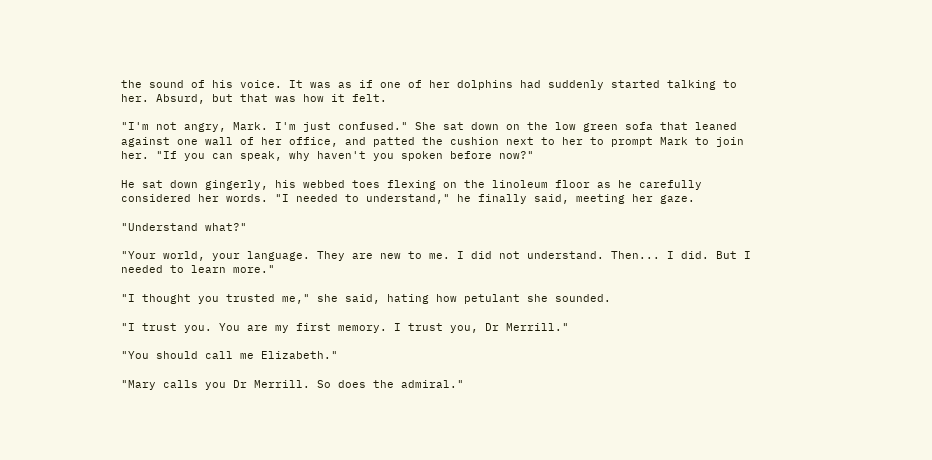the sound of his voice. It was as if one of her dolphins had suddenly started talking to her. Absurd, but that was how it felt.

"I'm not angry, Mark. I'm just confused." She sat down on the low green sofa that leaned against one wall of her office, and patted the cushion next to her to prompt Mark to join her. "If you can speak, why haven't you spoken before now?"

He sat down gingerly, his webbed toes flexing on the linoleum floor as he carefully considered her words. "I needed to understand," he finally said, meeting her gaze.

"Understand what?"

"Your world, your language. They are new to me. I did not understand. Then... I did. But I needed to learn more."

"I thought you trusted me," she said, hating how petulant she sounded.

"I trust you. You are my first memory. I trust you, Dr Merrill."

"You should call me Elizabeth."

"Mary calls you Dr Merrill. So does the admiral."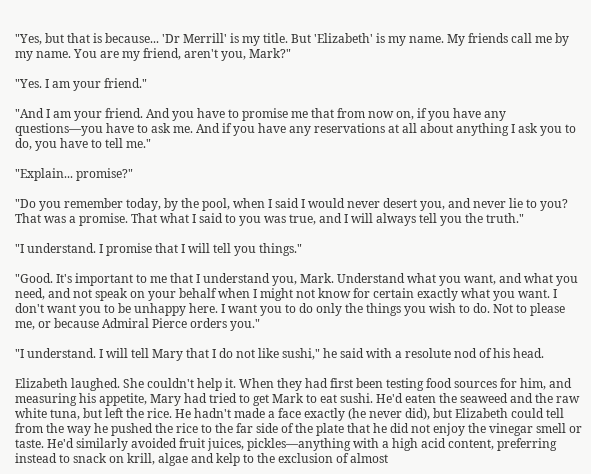"Yes, but that is because... 'Dr Merrill' is my title. But 'Elizabeth' is my name. My friends call me by my name. You are my friend, aren't you, Mark?"

"Yes. I am your friend."

"And I am your friend. And you have to promise me that from now on, if you have any questions—you have to ask me. And if you have any reservations at all about anything I ask you to do, you have to tell me."

"Explain... promise?"

"Do you remember today, by the pool, when I said I would never desert you, and never lie to you? That was a promise. That what I said to you was true, and I will always tell you the truth."

"I understand. I promise that I will tell you things."

"Good. It's important to me that I understand you, Mark. Understand what you want, and what you need, and not speak on your behalf when I might not know for certain exactly what you want. I don't want you to be unhappy here. I want you to do only the things you wish to do. Not to please me, or because Admiral Pierce orders you."

"I understand. I will tell Mary that I do not like sushi," he said with a resolute nod of his head.

Elizabeth laughed. She couldn't help it. When they had first been testing food sources for him, and measuring his appetite, Mary had tried to get Mark to eat sushi. He'd eaten the seaweed and the raw white tuna, but left the rice. He hadn't made a face exactly (he never did), but Elizabeth could tell from the way he pushed the rice to the far side of the plate that he did not enjoy the vinegar smell or taste. He'd similarly avoided fruit juices, pickles—anything with a high acid content, preferring instead to snack on krill, algae and kelp to the exclusion of almost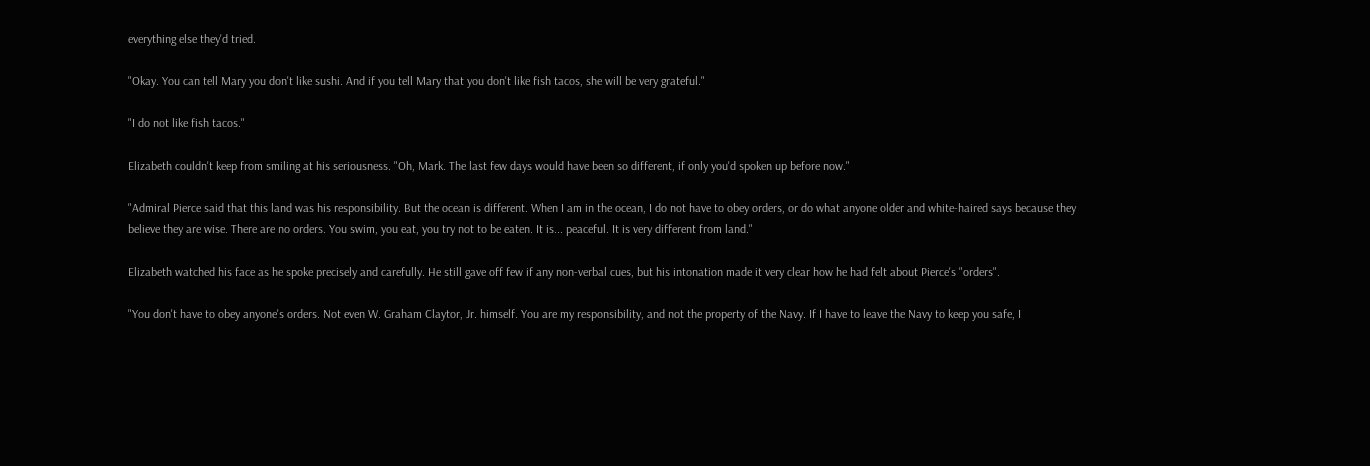everything else they'd tried.

"Okay. You can tell Mary you don't like sushi. And if you tell Mary that you don't like fish tacos, she will be very grateful."

"I do not like fish tacos."

Elizabeth couldn't keep from smiling at his seriousness. "Oh, Mark. The last few days would have been so different, if only you'd spoken up before now."

"Admiral Pierce said that this land was his responsibility. But the ocean is different. When I am in the ocean, I do not have to obey orders, or do what anyone older and white-haired says because they believe they are wise. There are no orders. You swim, you eat, you try not to be eaten. It is... peaceful. It is very different from land."

Elizabeth watched his face as he spoke precisely and carefully. He still gave off few if any non-verbal cues, but his intonation made it very clear how he had felt about Pierce's "orders".

"You don't have to obey anyone's orders. Not even W. Graham Claytor, Jr. himself. You are my responsibility, and not the property of the Navy. If I have to leave the Navy to keep you safe, I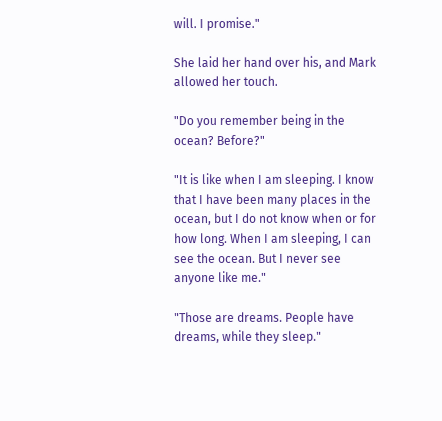will. I promise."

She laid her hand over his, and Mark allowed her touch.

"Do you remember being in the ocean? Before?"

"It is like when I am sleeping. I know that I have been many places in the ocean, but I do not know when or for how long. When I am sleeping, I can see the ocean. But I never see anyone like me."

"Those are dreams. People have dreams, while they sleep."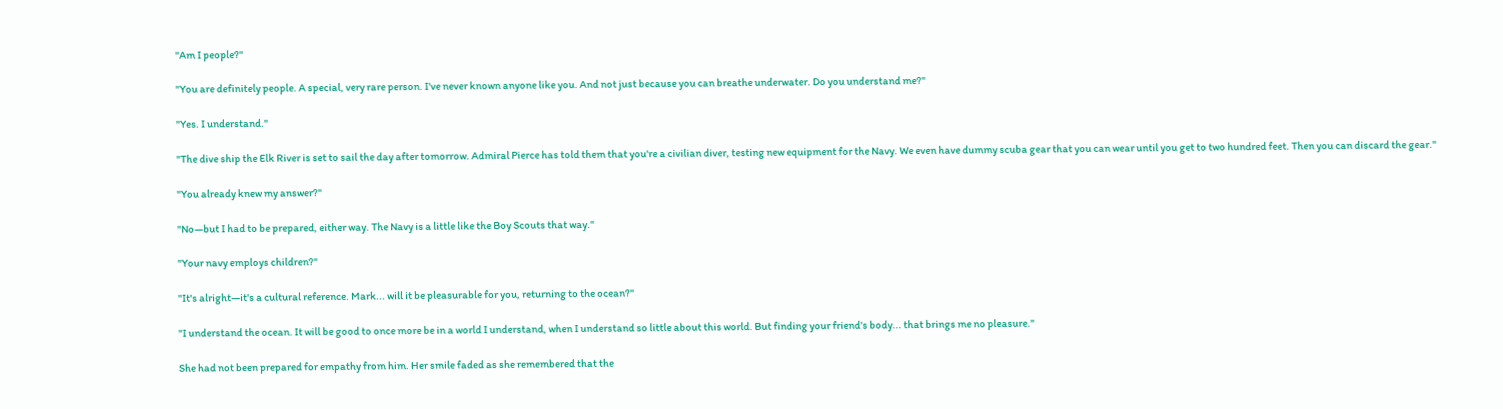"Am I people?"

"You are definitely people. A special, very rare person. I've never known anyone like you. And not just because you can breathe underwater. Do you understand me?"

"Yes. I understand."

"The dive ship the Elk River is set to sail the day after tomorrow. Admiral Pierce has told them that you're a civilian diver, testing new equipment for the Navy. We even have dummy scuba gear that you can wear until you get to two hundred feet. Then you can discard the gear."

"You already knew my answer?"

"No—but I had to be prepared, either way. The Navy is a little like the Boy Scouts that way."

"Your navy employs children?"

"It's alright—it's a cultural reference. Mark... will it be pleasurable for you, returning to the ocean?"

"I understand the ocean. It will be good to once more be in a world I understand, when I understand so little about this world. But finding your friend's body... that brings me no pleasure."

She had not been prepared for empathy from him. Her smile faded as she remembered that the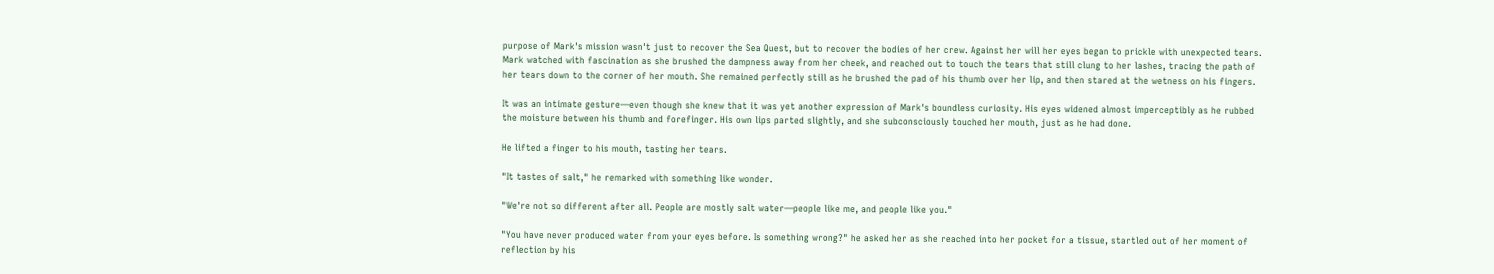purpose of Mark's mission wasn't just to recover the Sea Quest, but to recover the bodies of her crew. Against her will her eyes began to prickle with unexpected tears. Mark watched with fascination as she brushed the dampness away from her cheek, and reached out to touch the tears that still clung to her lashes, tracing the path of her tears down to the corner of her mouth. She remained perfectly still as he brushed the pad of his thumb over her lip, and then stared at the wetness on his fingers.

It was an intimate gesture—even though she knew that it was yet another expression of Mark's boundless curiosity. His eyes widened almost imperceptibly as he rubbed the moisture between his thumb and forefinger. His own lips parted slightly, and she subconsciously touched her mouth, just as he had done.

He lifted a finger to his mouth, tasting her tears.

"It tastes of salt," he remarked with something like wonder.

"We're not so different after all. People are mostly salt water—people like me, and people like you."

"You have never produced water from your eyes before. Is something wrong?" he asked her as she reached into her pocket for a tissue, startled out of her moment of reflection by his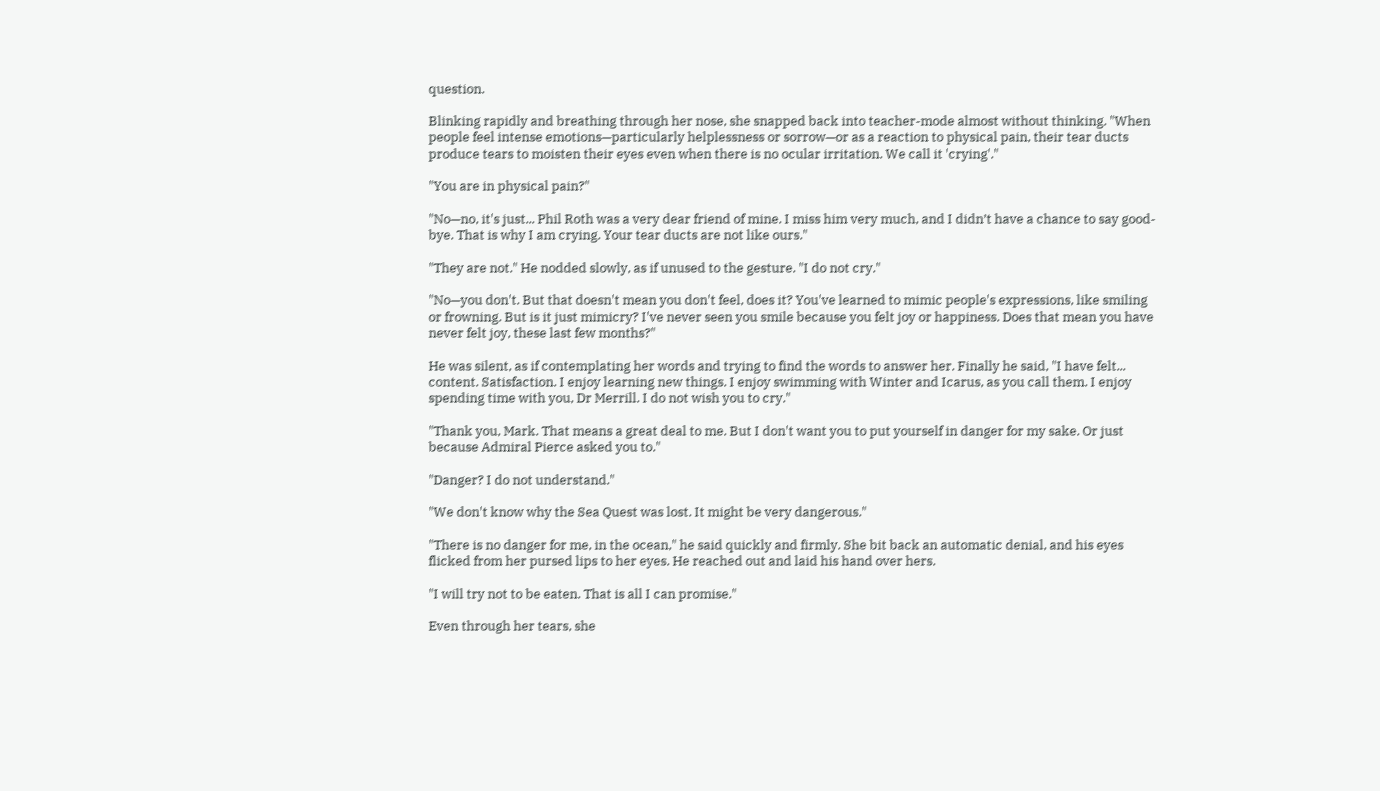question.

Blinking rapidly and breathing through her nose, she snapped back into teacher-mode almost without thinking. "When people feel intense emotions—particularly helplessness or sorrow—or as a reaction to physical pain, their tear ducts produce tears to moisten their eyes even when there is no ocular irritation. We call it 'crying'."

"You are in physical pain?"

"No—no, it's just... Phil Roth was a very dear friend of mine. I miss him very much, and I didn’t have a chance to say good-bye. That is why I am crying. Your tear ducts are not like ours."

"They are not." He nodded slowly, as if unused to the gesture. "I do not cry."

"No—you don't. But that doesn't mean you don't feel, does it? You've learned to mimic people's expressions, like smiling or frowning. But is it just mimicry? I've never seen you smile because you felt joy or happiness. Does that mean you have never felt joy, these last few months?"

He was silent, as if contemplating her words and trying to find the words to answer her. Finally he said, "I have felt... content. Satisfaction. I enjoy learning new things. I enjoy swimming with Winter and Icarus, as you call them. I enjoy spending time with you, Dr Merrill. I do not wish you to cry."

"Thank you, Mark. That means a great deal to me. But I don't want you to put yourself in danger for my sake. Or just because Admiral Pierce asked you to."

"Danger? I do not understand."

"We don't know why the Sea Quest was lost. It might be very dangerous."

"There is no danger for me, in the ocean," he said quickly and firmly. She bit back an automatic denial, and his eyes flicked from her pursed lips to her eyes. He reached out and laid his hand over hers.

"I will try not to be eaten. That is all I can promise."

Even through her tears, she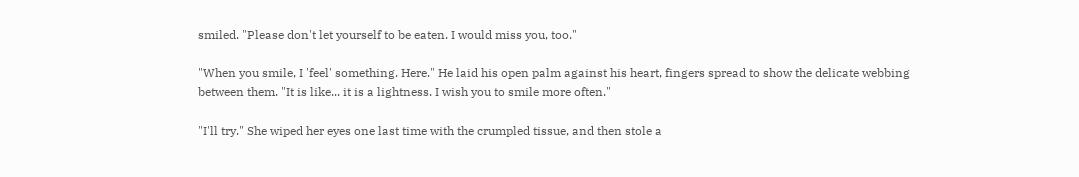smiled. "Please don't let yourself to be eaten. I would miss you, too."

"When you smile, I 'feel' something. Here." He laid his open palm against his heart, fingers spread to show the delicate webbing between them. "It is like... it is a lightness. I wish you to smile more often."

"I'll try." She wiped her eyes one last time with the crumpled tissue, and then stole a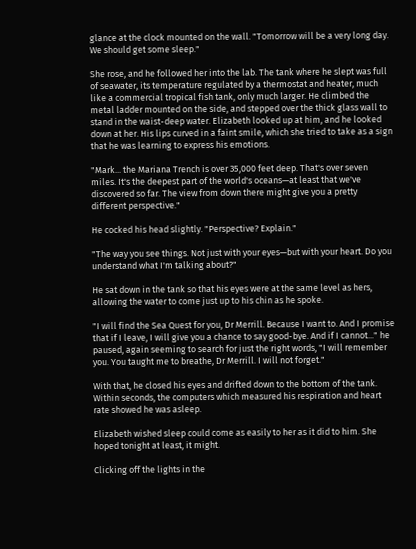glance at the clock mounted on the wall. "Tomorrow will be a very long day. We should get some sleep."

She rose, and he followed her into the lab. The tank where he slept was full of seawater, its temperature regulated by a thermostat and heater, much like a commercial tropical fish tank, only much larger. He climbed the metal ladder mounted on the side, and stepped over the thick glass wall to stand in the waist-deep water. Elizabeth looked up at him, and he looked down at her. His lips curved in a faint smile, which she tried to take as a sign that he was learning to express his emotions.

"Mark... the Mariana Trench is over 35,000 feet deep. That's over seven miles. It's the deepest part of the world's oceans—at least that we've discovered so far. The view from down there might give you a pretty different perspective."

He cocked his head slightly. "Perspective? Explain."

"The way you see things. Not just with your eyes—but with your heart. Do you understand what I'm talking about?"

He sat down in the tank so that his eyes were at the same level as hers, allowing the water to come just up to his chin as he spoke.

"I will find the Sea Quest for you, Dr Merrill. Because I want to. And I promise that if I leave, I will give you a chance to say good-bye. And if I cannot..." he paused, again seeming to search for just the right words, "I will remember you. You taught me to breathe, Dr Merrill. I will not forget."

With that, he closed his eyes and drifted down to the bottom of the tank. Within seconds, the computers which measured his respiration and heart rate showed he was asleep.

Elizabeth wished sleep could come as easily to her as it did to him. She hoped tonight at least, it might.

Clicking off the lights in the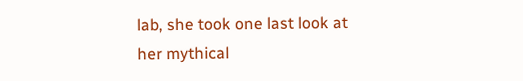lab, she took one last look at her mythical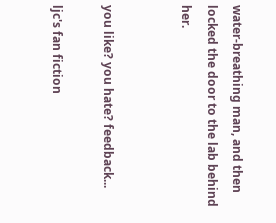water-breathing man, and then locked the door to the lab behind her.


you like? you hate? feedback...

ljc's fan fiction